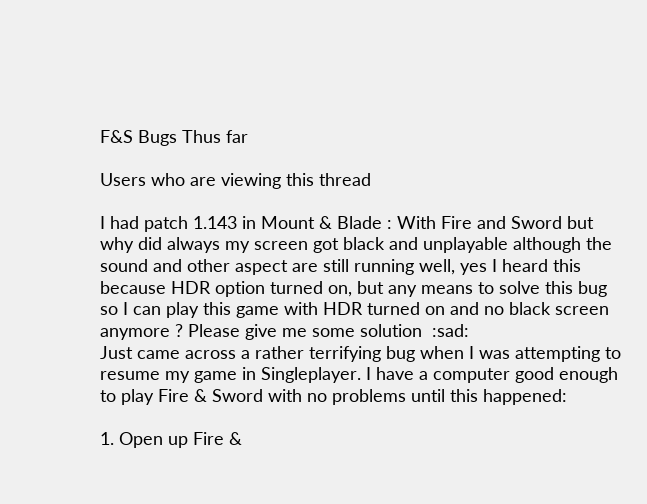F&S Bugs Thus far

Users who are viewing this thread

I had patch 1.143 in Mount & Blade : With Fire and Sword but why did always my screen got black and unplayable although the sound and other aspect are still running well, yes I heard this because HDR option turned on, but any means to solve this bug so I can play this game with HDR turned on and no black screen anymore ? Please give me some solution  :sad:
Just came across a rather terrifying bug when I was attempting to resume my game in Singleplayer. I have a computer good enough to play Fire & Sword with no problems until this happened:

1. Open up Fire &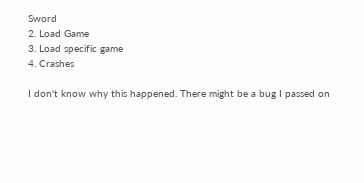Sword
2. Load Game
3. Load specific game
4. Crashes

I don't know why this happened. There might be a bug I passed on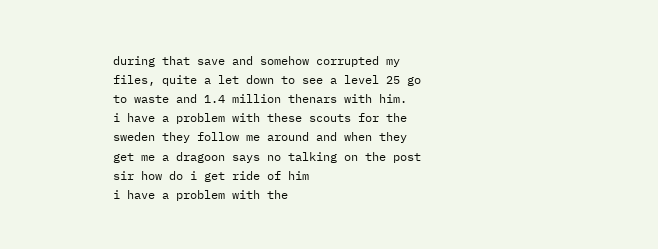during that save and somehow corrupted my files, quite a let down to see a level 25 go to waste and 1.4 million thenars with him.
i have a problem with these scouts for the sweden they follow me around and when they get me a dragoon says no talking on the post sir how do i get ride of him
i have a problem with the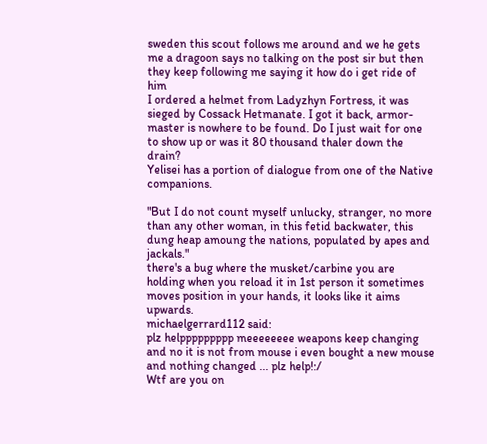sweden this scout follows me around and we he gets me a dragoon says no talking on the post sir but then they keep following me saying it how do i get ride of him
I ordered a helmet from Ladyzhyn Fortress, it was sieged by Cossack Hetmanate. I got it back, armor-master is nowhere to be found. Do I just wait for one to show up or was it 80 thousand thaler down the drain?
Yelisei has a portion of dialogue from one of the Native companions.

"But I do not count myself unlucky, stranger, no more than any other woman, in this fetid backwater, this dung heap amoung the nations, populated by apes and jackals."
there's a bug where the musket/carbine you are holding when you reload it in 1st person it sometimes moves position in your hands, it looks like it aims upwards.
michaelgerrard112 said:
plz helppppppppp meeeeeeee weapons keep changing and no it is not from mouse i even bought a new mouse and nothing changed ... plz help!:/
Wtf are you on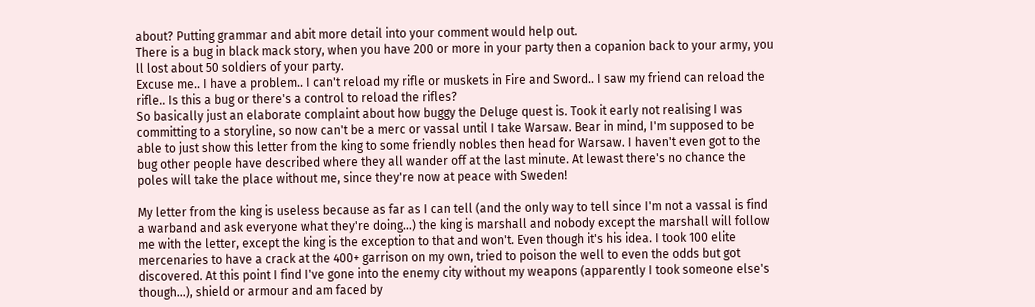about? Putting grammar and abit more detail into your comment would help out.
There is a bug in black mack story, when you have 200 or more in your party then a copanion back to your army, you ll lost about 50 soldiers of your party.
Excuse me.. I have a problem.. I can't reload my rifle or muskets in Fire and Sword.. I saw my friend can reload the rifle.. Is this a bug or there's a control to reload the rifles?
So basically just an elaborate complaint about how buggy the Deluge quest is. Took it early not realising I was committing to a storyline, so now can't be a merc or vassal until I take Warsaw. Bear in mind, I'm supposed to be able to just show this letter from the king to some friendly nobles then head for Warsaw. I haven't even got to the bug other people have described where they all wander off at the last minute. At lewast there's no chance the poles will take the place without me, since they're now at peace with Sweden!

My letter from the king is useless because as far as I can tell (and the only way to tell since I'm not a vassal is find a warband and ask everyone what they're doing...) the king is marshall and nobody except the marshall will follow me with the letter, except the king is the exception to that and won't. Even though it's his idea. I took 100 elite mercenaries to have a crack at the 400+ garrison on my own, tried to poison the well to even the odds but got discovered. At this point I find I've gone into the enemy city without my weapons (apparently I took someone else's though...), shield or armour and am faced by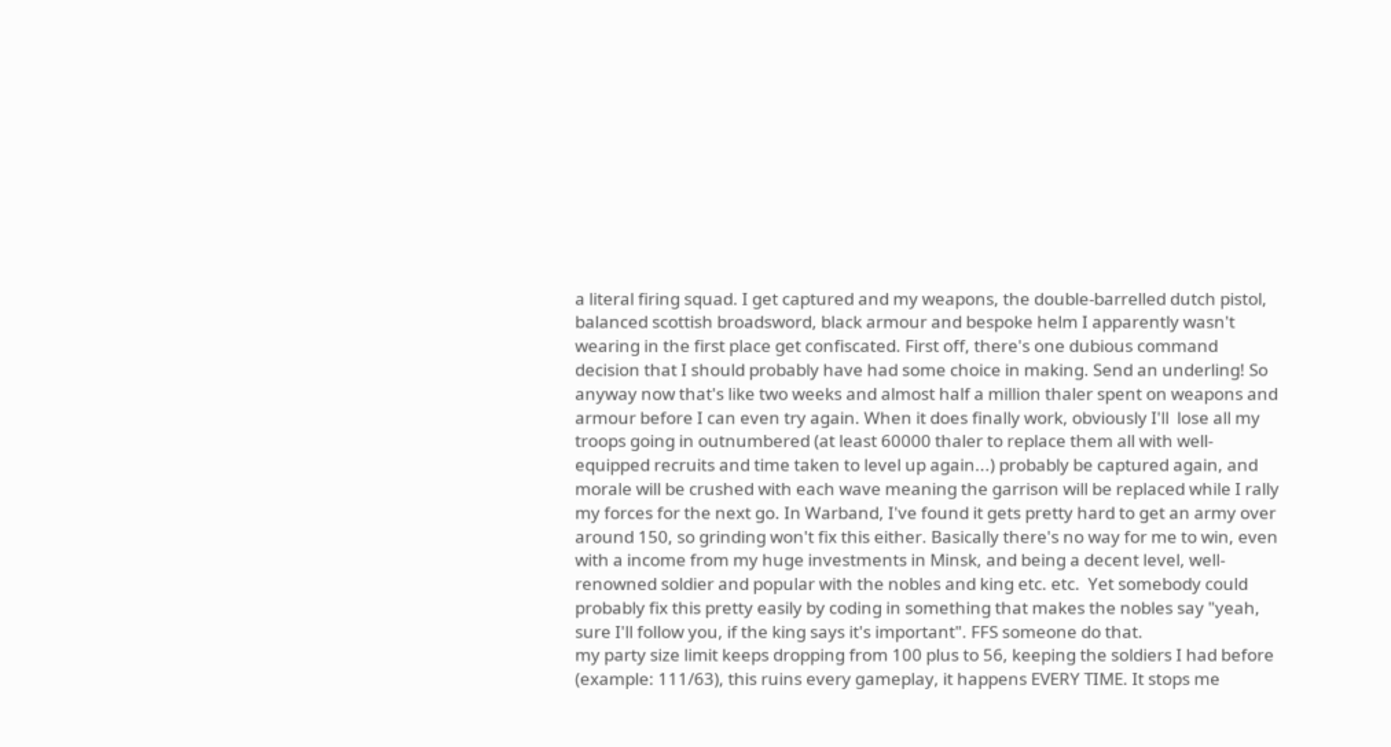a literal firing squad. I get captured and my weapons, the double-barrelled dutch pistol, balanced scottish broadsword, black armour and bespoke helm I apparently wasn't wearing in the first place get confiscated. First off, there's one dubious command decision that I should probably have had some choice in making. Send an underling! So anyway now that's like two weeks and almost half a million thaler spent on weapons and armour before I can even try again. When it does finally work, obviously I'll  lose all my troops going in outnumbered (at least 60000 thaler to replace them all with well-equipped recruits and time taken to level up again...) probably be captured again, and morale will be crushed with each wave meaning the garrison will be replaced while I rally my forces for the next go. In Warband, I've found it gets pretty hard to get an army over around 150, so grinding won't fix this either. Basically there's no way for me to win, even with a income from my huge investments in Minsk, and being a decent level, well-renowned soldier and popular with the nobles and king etc. etc.  Yet somebody could probably fix this pretty easily by coding in something that makes the nobles say "yeah, sure I'll follow you, if the king says it's important". FFS someone do that.
my party size limit keeps dropping from 100 plus to 56, keeping the soldiers I had before (example: 111/63), this ruins every gameplay, it happens EVERY TIME. It stops me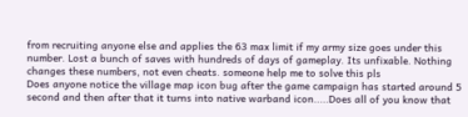from recruiting anyone else and applies the 63 max limit if my army size goes under this number. Lost a bunch of saves with hundreds of days of gameplay. Its unfixable. Nothing changes these numbers, not even cheats. someone help me to solve this pls
Does anyone notice the village map icon bug after the game campaign has started around 5 second and then after that it turns into native warband icon.....Does all of you know that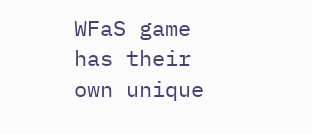WFaS game has their own unique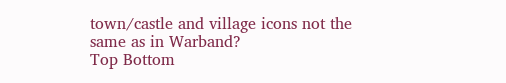town/castle and village icons not the same as in Warband?
Top Bottom